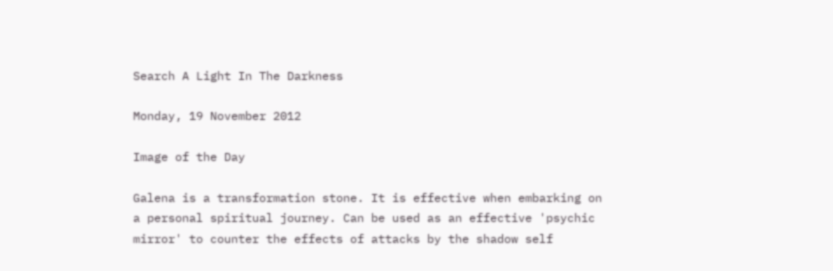Search A Light In The Darkness

Monday, 19 November 2012

Image of the Day

Galena is a transformation stone. It is effective when embarking on a personal spiritual journey. Can be used as an effective 'psychic mirror' to counter the effects of attacks by the shadow self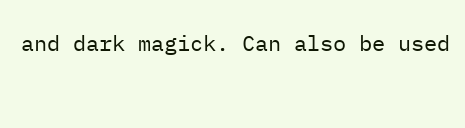and dark magick. Can also be used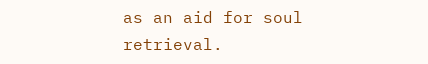as an aid for soul retrieval.